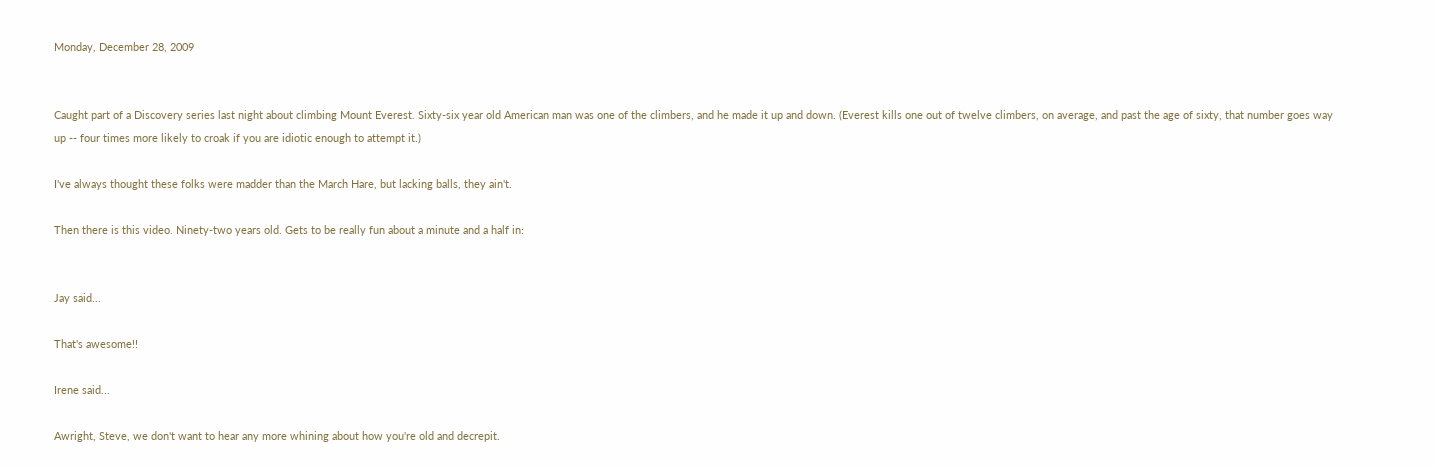Monday, December 28, 2009


Caught part of a Discovery series last night about climbing Mount Everest. Sixty-six year old American man was one of the climbers, and he made it up and down. (Everest kills one out of twelve climbers, on average, and past the age of sixty, that number goes way up -- four times more likely to croak if you are idiotic enough to attempt it.)

I've always thought these folks were madder than the March Hare, but lacking balls, they ain't.

Then there is this video. Ninety-two years old. Gets to be really fun about a minute and a half in:


Jay said...

That's awesome!!

Irene said...

Awright, Steve, we don't want to hear any more whining about how you're old and decrepit.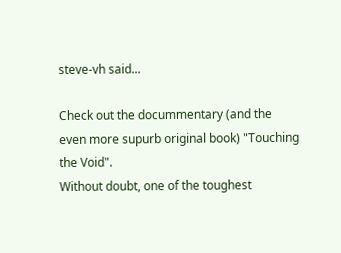steve-vh said...

Check out the docummentary (and the even more supurb original book) "Touching the Void".
Without doubt, one of the toughest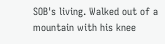SOB's living. Walked out of a mountain with his knee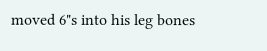moved 6"s into his leg bones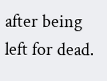after being left for dead.